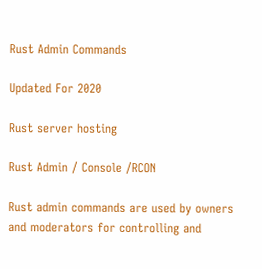Rust Admin Commands

Updated For 2020

Rust server hosting

Rust Admin / Console /RCON

Rust admin commands are used by owners and moderators for controlling and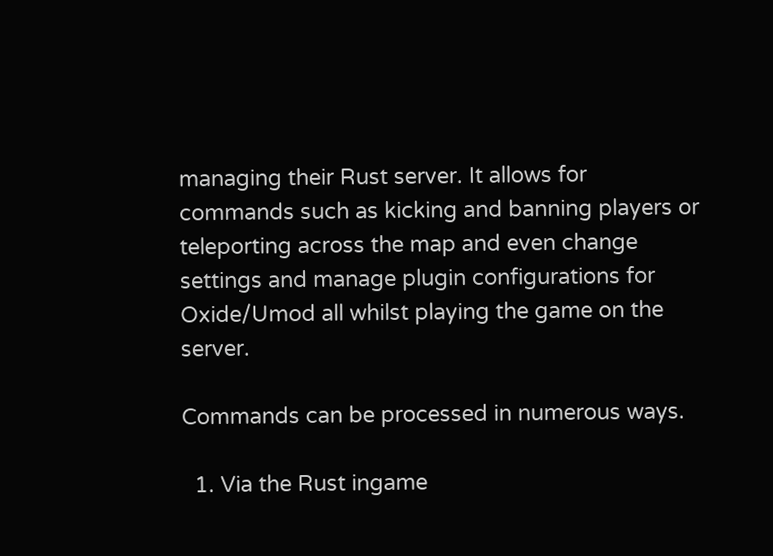managing their Rust server. It allows for commands such as kicking and banning players or teleporting across the map and even change settings and manage plugin configurations for Oxide/Umod all whilst playing the game on the server.

Commands can be processed in numerous ways.

  1. Via the Rust ingame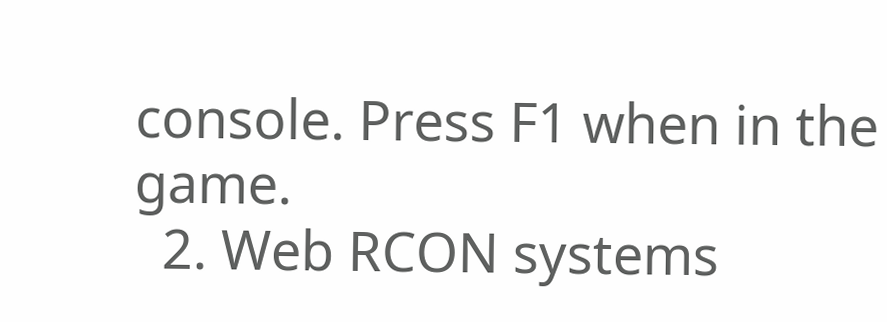console. Press F1 when in the game.
  2. Web RCON systems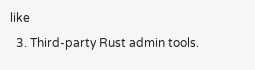like
  3. Third-party Rust admin tools.